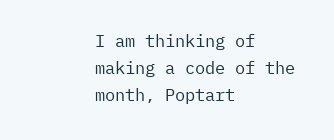I am thinking of making a code of the month, Poptart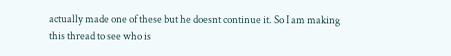actually made one of these but he doesnt continue it. So I am making this thread to see who is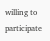willing to participate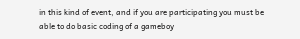in this kind of event, and if you are participating you must be able to do basic coding of a gameboy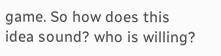game. So how does this idea sound? who is willing?